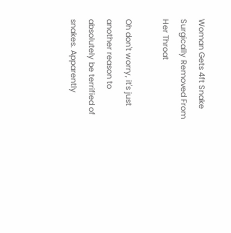Woman Gets 4ft Snake Surgically Removed From Her Throat

Oh don't worry, it's just another reason to absolutely be terrified of snakes. Apparently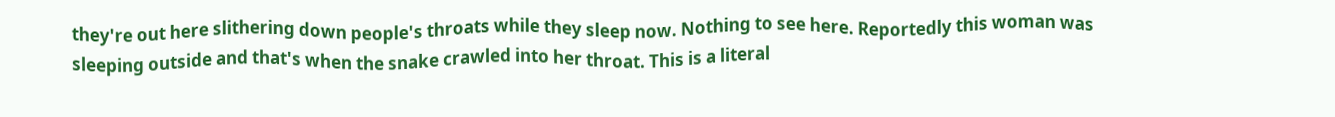they're out here slithering down people's throats while they sleep now. Nothing to see here. Reportedly this woman was sleeping outside and that's when the snake crawled into her throat. This is a literal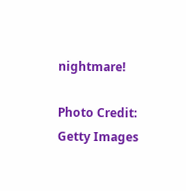nightmare!

Photo Credit: Getty Images